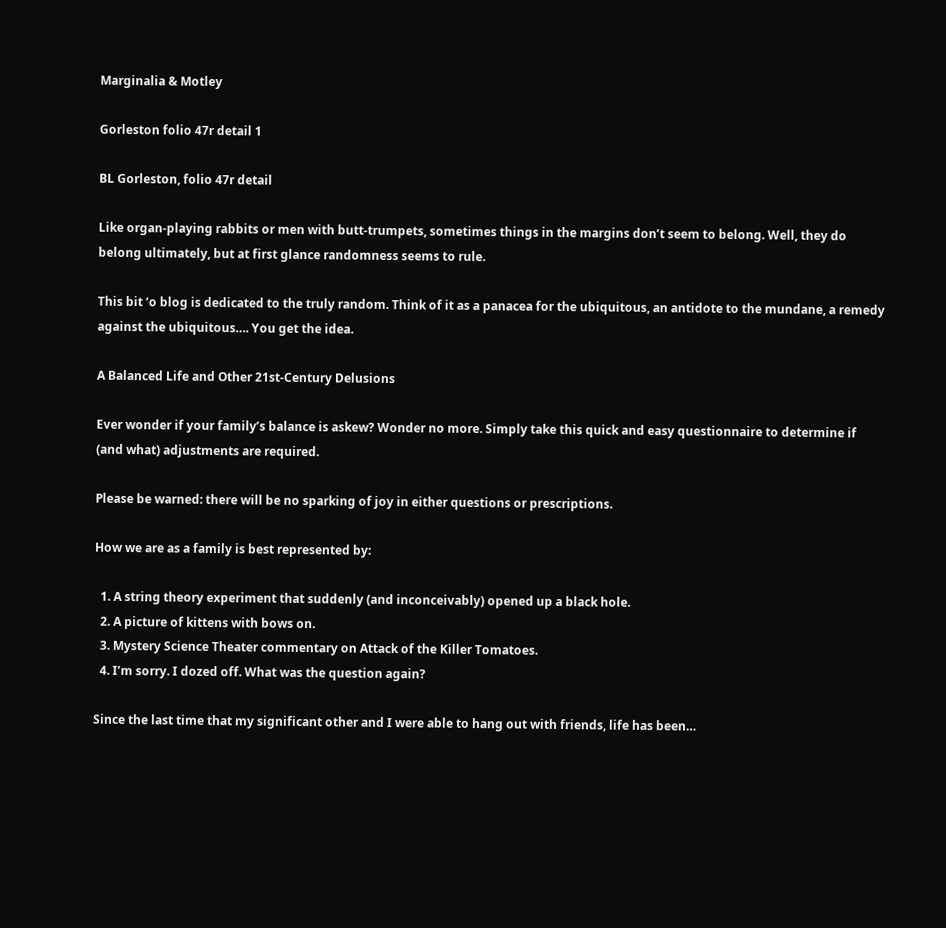Marginalia & Motley

Gorleston folio 47r detail 1

BL Gorleston, folio 47r detail

Like organ-playing rabbits or men with butt-trumpets, sometimes things in the margins don’t seem to belong. Well, they do belong ultimately, but at first glance randomness seems to rule.

This bit ‘o blog is dedicated to the truly random. Think of it as a panacea for the ubiquitous, an antidote to the mundane, a remedy against the ubiquitous…. You get the idea.

A Balanced Life and Other 21st-Century Delusions

Ever wonder if your family’s balance is askew? Wonder no more. Simply take this quick and easy questionnaire to determine if (and what) adjustments are required.

Please be warned: there will be no sparking of joy in either questions or prescriptions.

How we are as a family is best represented by:

  1. A string theory experiment that suddenly (and inconceivably) opened up a black hole.
  2. A picture of kittens with bows on.
  3. Mystery Science Theater commentary on Attack of the Killer Tomatoes.
  4. I’m sorry. I dozed off. What was the question again?

Since the last time that my significant other and I were able to hang out with friends, life has been…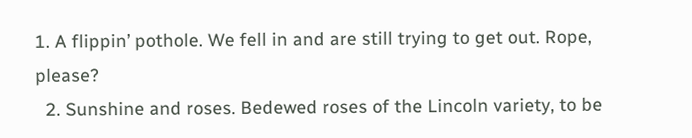1. A flippin’ pothole. We fell in and are still trying to get out. Rope, please?
  2. Sunshine and roses. Bedewed roses of the Lincoln variety, to be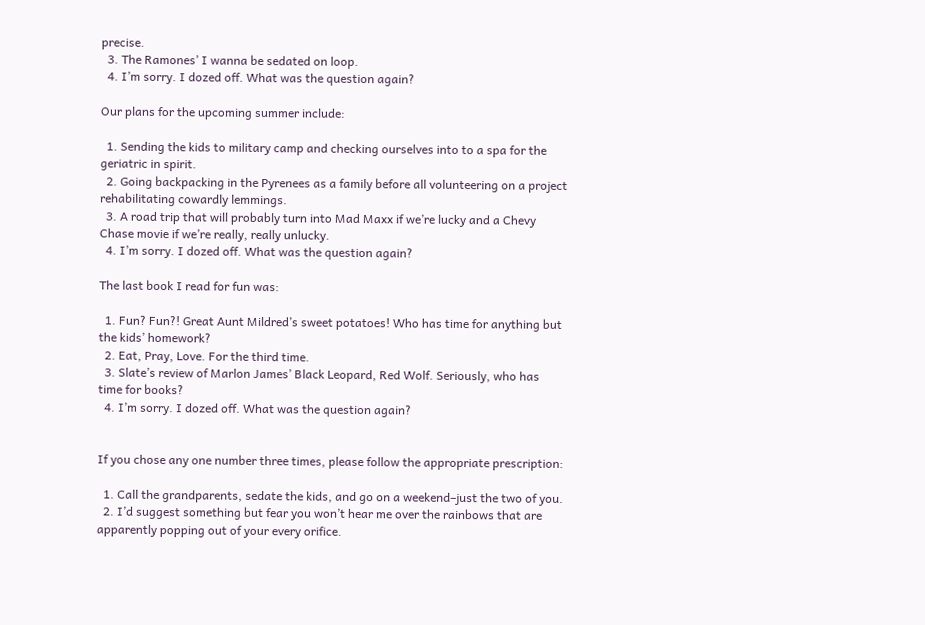precise.
  3. The Ramones’ I wanna be sedated on loop.
  4. I’m sorry. I dozed off. What was the question again?

Our plans for the upcoming summer include:

  1. Sending the kids to military camp and checking ourselves into to a spa for the geriatric in spirit.
  2. Going backpacking in the Pyrenees as a family before all volunteering on a project rehabilitating cowardly lemmings.
  3. A road trip that will probably turn into Mad Maxx if we’re lucky and a Chevy Chase movie if we’re really, really unlucky.
  4. I’m sorry. I dozed off. What was the question again?

The last book I read for fun was:

  1. Fun? Fun?! Great Aunt Mildred’s sweet potatoes! Who has time for anything but the kids’ homework?
  2. Eat, Pray, Love. For the third time.
  3. Slate’s review of Marlon James’ Black Leopard, Red Wolf. Seriously, who has time for books?
  4. I’m sorry. I dozed off. What was the question again?


If you chose any one number three times, please follow the appropriate prescription:

  1. Call the grandparents, sedate the kids, and go on a weekend–just the two of you.
  2. I’d suggest something but fear you won’t hear me over the rainbows that are apparently popping out of your every orifice.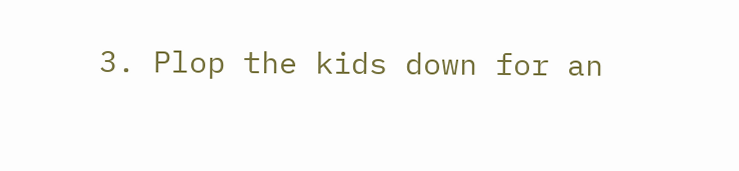3. Plop the kids down for an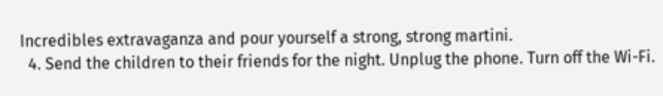Incredibles extravaganza and pour yourself a strong, strong martini.
  4. Send the children to their friends for the night. Unplug the phone. Turn off the Wi-Fi.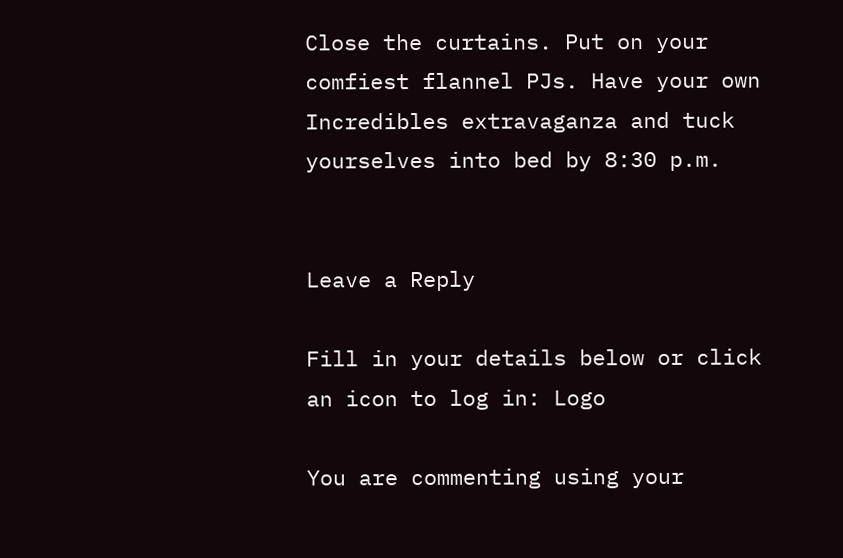Close the curtains. Put on your comfiest flannel PJs. Have your own Incredibles extravaganza and tuck yourselves into bed by 8:30 p.m.


Leave a Reply

Fill in your details below or click an icon to log in: Logo

You are commenting using your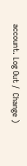account. Log Out /  Change )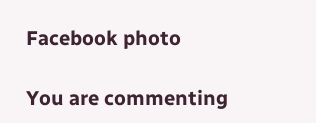Facebook photo

You are commenting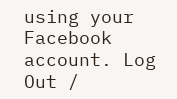using your Facebook account. Log Out /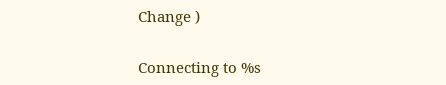Change )

Connecting to %s